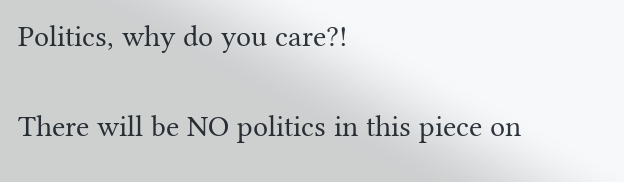Politics, why do you care?!

There will be NO politics in this piece on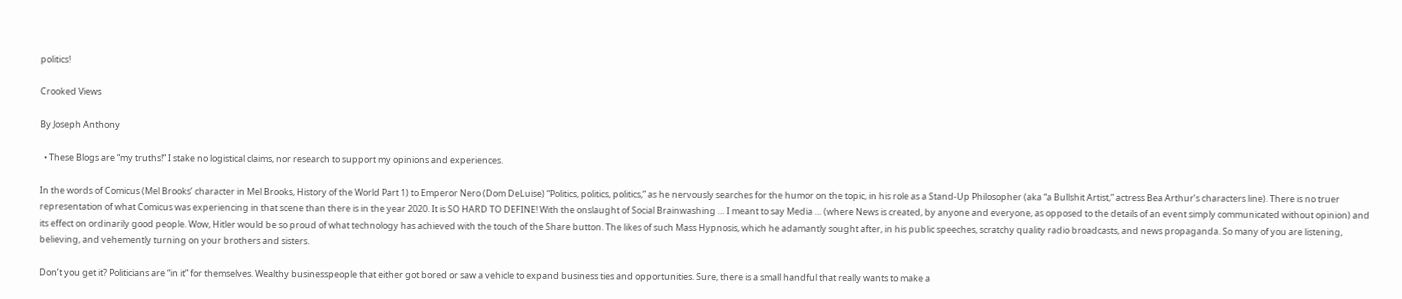politics!

Crooked Views

By Joseph Anthony

  • These Blogs are “my truths!” I stake no logistical claims, nor research to support my opinions and experiences.

In the words of Comicus (Mel Brooks’ character in Mel Brooks, History of the World Part 1) to Emperor Nero (Dom DeLuise) “Politics, politics, politics,” as he nervously searches for the humor on the topic, in his role as a Stand-Up Philosopher (aka “a Bullshit Artist,” actress Bea Arthur’s characters line). There is no truer representation of what Comicus was experiencing in that scene than there is in the year 2020. It is SO HARD TO DEFINE! With the onslaught of Social Brainwashing … I meant to say Media … (where News is created, by anyone and everyone, as opposed to the details of an event simply communicated without opinion) and its effect on ordinarily good people. Wow, Hitler would be so proud of what technology has achieved with the touch of the Share button. The likes of such Mass Hypnosis, which he adamantly sought after, in his public speeches, scratchy quality radio broadcasts, and news propaganda. So many of you are listening, believing, and vehemently turning on your brothers and sisters.

Don’t you get it? Politicians are “in it” for themselves. Wealthy businesspeople that either got bored or saw a vehicle to expand business ties and opportunities. Sure, there is a small handful that really wants to make a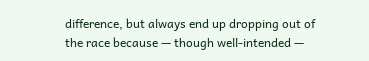difference, but always end up dropping out of the race because — though well-intended —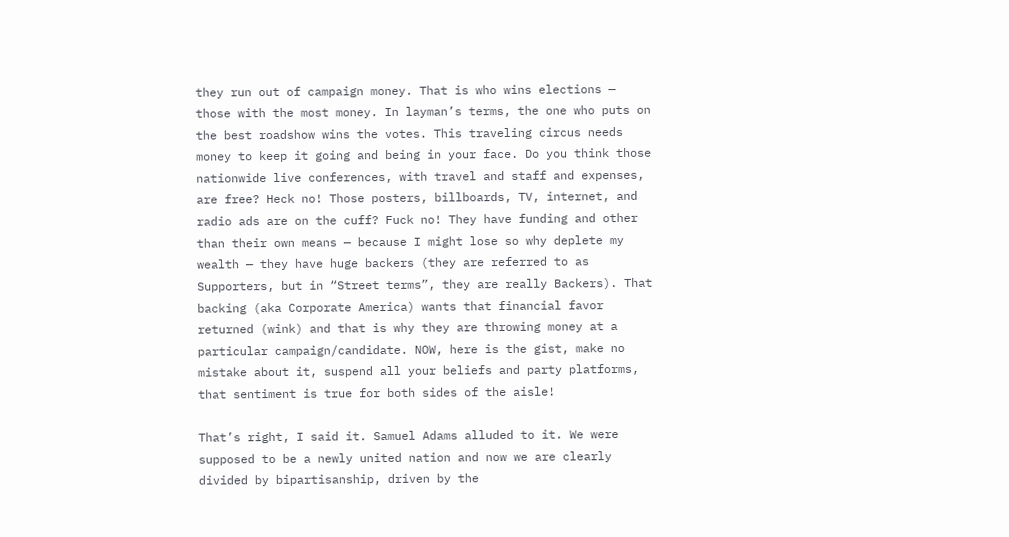they run out of campaign money. That is who wins elections — those with the most money. In layman’s terms, the one who puts on the best roadshow wins the votes. This traveling circus needs money to keep it going and being in your face. Do you think those nationwide live conferences, with travel and staff and expenses, are free? Heck no! Those posters, billboards, TV, internet, and radio ads are on the cuff? Fuck no! They have funding and other than their own means — because I might lose so why deplete my wealth — they have huge backers (they are referred to as Supporters, but in “Street terms”, they are really Backers). That backing (aka Corporate America) wants that financial favor returned (wink) and that is why they are throwing money at a particular campaign/candidate. NOW, here is the gist, make no mistake about it, suspend all your beliefs and party platforms, that sentiment is true for both sides of the aisle!

That’s right, I said it. Samuel Adams alluded to it. We were supposed to be a newly united nation and now we are clearly divided by bipartisanship, driven by the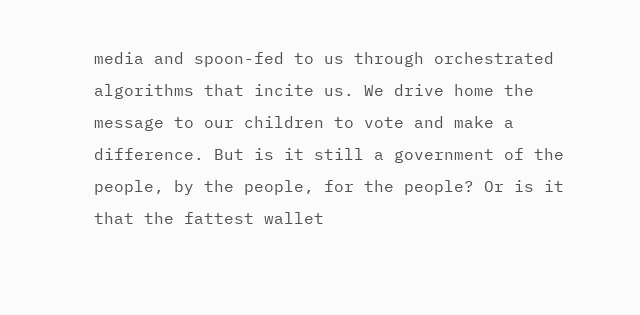media and spoon-fed to us through orchestrated algorithms that incite us. We drive home the message to our children to vote and make a difference. But is it still a government of the people, by the people, for the people? Or is it that the fattest wallet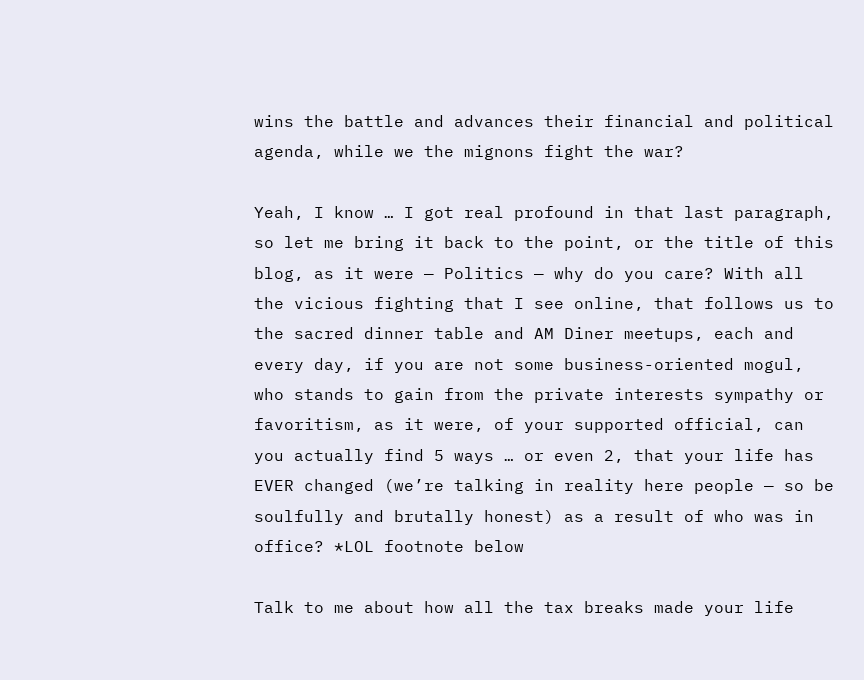wins the battle and advances their financial and political agenda, while we the mignons fight the war?

Yeah, I know … I got real profound in that last paragraph, so let me bring it back to the point, or the title of this blog, as it were — Politics — why do you care? With all the vicious fighting that I see online, that follows us to the sacred dinner table and AM Diner meetups, each and every day, if you are not some business-oriented mogul, who stands to gain from the private interests sympathy or favoritism, as it were, of your supported official, can you actually find 5 ways … or even 2, that your life has EVER changed (we’re talking in reality here people — so be soulfully and brutally honest) as a result of who was in office? *LOL footnote below

Talk to me about how all the tax breaks made your life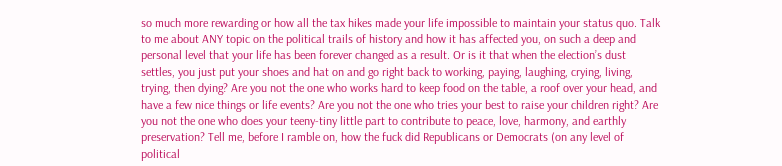so much more rewarding or how all the tax hikes made your life impossible to maintain your status quo. Talk to me about ANY topic on the political trails of history and how it has affected you, on such a deep and personal level that your life has been forever changed as a result. Or is it that when the election’s dust settles, you just put your shoes and hat on and go right back to working, paying, laughing, crying, living, trying, then dying? Are you not the one who works hard to keep food on the table, a roof over your head, and have a few nice things or life events? Are you not the one who tries your best to raise your children right? Are you not the one who does your teeny-tiny little part to contribute to peace, love, harmony, and earthly preservation? Tell me, before I ramble on, how the fuck did Republicans or Democrats (on any level of political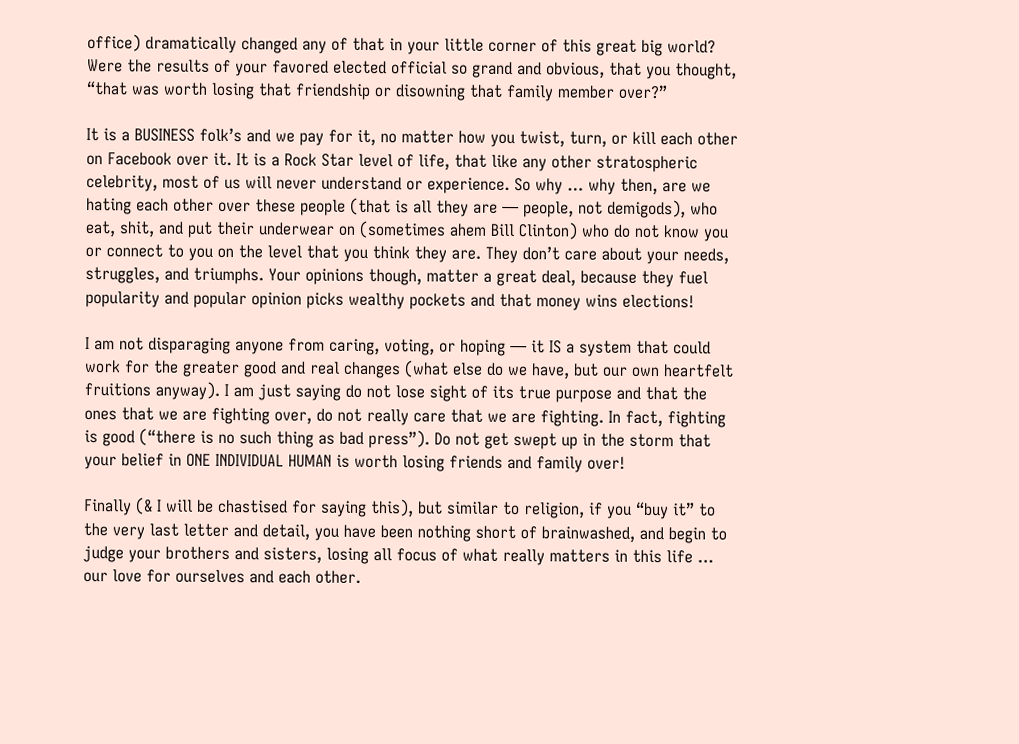office) dramatically changed any of that in your little corner of this great big world? Were the results of your favored elected official so grand and obvious, that you thought, “that was worth losing that friendship or disowning that family member over?”

It is a BUSINESS folk’s and we pay for it, no matter how you twist, turn, or kill each other on Facebook over it. It is a Rock Star level of life, that like any other stratospheric celebrity, most of us will never understand or experience. So why … why then, are we hating each other over these people (that is all they are — people, not demigods), who eat, shit, and put their underwear on (sometimes ahem Bill Clinton) who do not know you or connect to you on the level that you think they are. They don’t care about your needs, struggles, and triumphs. Your opinions though, matter a great deal, because they fuel popularity and popular opinion picks wealthy pockets and that money wins elections!

I am not disparaging anyone from caring, voting, or hoping — it IS a system that could work for the greater good and real changes (what else do we have, but our own heartfelt fruitions anyway). I am just saying do not lose sight of its true purpose and that the ones that we are fighting over, do not really care that we are fighting. In fact, fighting is good (“there is no such thing as bad press”). Do not get swept up in the storm that your belief in ONE INDIVIDUAL HUMAN is worth losing friends and family over!

Finally (& I will be chastised for saying this), but similar to religion, if you “buy it” to the very last letter and detail, you have been nothing short of brainwashed, and begin to judge your brothers and sisters, losing all focus of what really matters in this life … our love for ourselves and each other.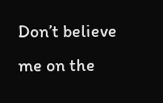Don’t believe me on the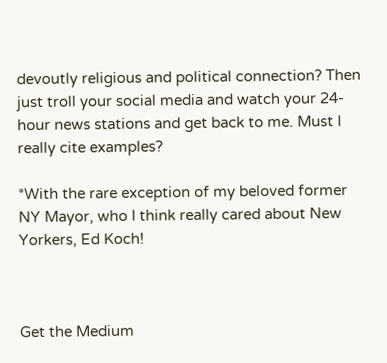devoutly religious and political connection? Then just troll your social media and watch your 24-hour news stations and get back to me. Must I really cite examples?

*With the rare exception of my beloved former NY Mayor, who I think really cared about New Yorkers, Ed Koch!



Get the Medium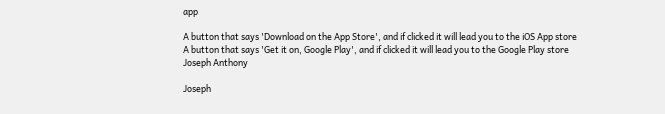app

A button that says 'Download on the App Store', and if clicked it will lead you to the iOS App store
A button that says 'Get it on, Google Play', and if clicked it will lead you to the Google Play store
Joseph Anthony

Joseph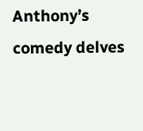Anthony’s comedy delves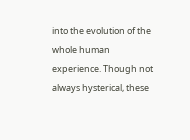into the evolution of the whole human experience. Though not always hysterical, these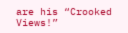are his “Crooked Views!”